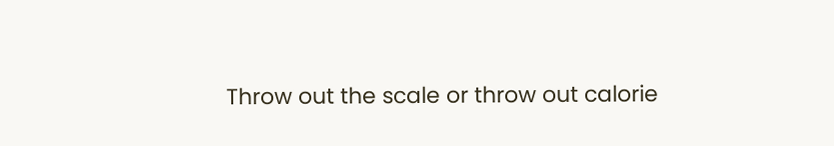Throw out the scale or throw out calorie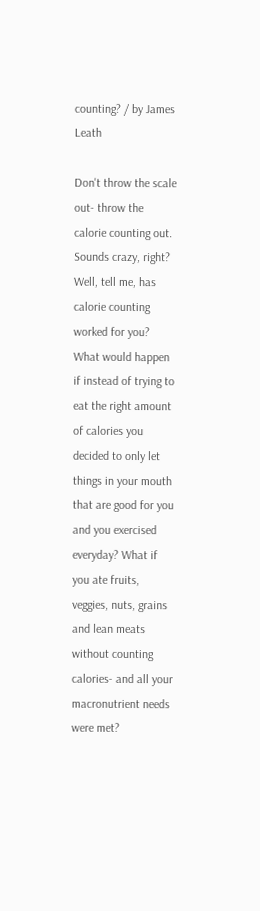counting? / by James Leath

Don't throw the scale out- throw the calorie counting out. Sounds crazy, right? Well, tell me, has calorie counting worked for you? What would happen if instead of trying to eat the right amount of calories you decided to only let things in your mouth that are good for you and you exercised everyday? What if you ate fruits, veggies, nuts, grains and lean meats without counting calories- and all your macronutrient needs were met?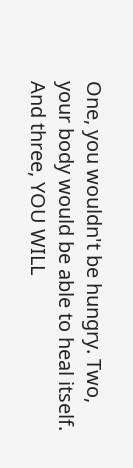One, you wouldn't be hungry. Two, your body would be able to heal itself. And three, YOU WILL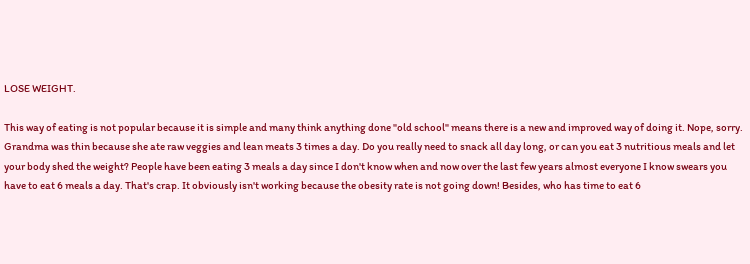LOSE WEIGHT.

This way of eating is not popular because it is simple and many think anything done "old school" means there is a new and improved way of doing it. Nope, sorry. Grandma was thin because she ate raw veggies and lean meats 3 times a day. Do you really need to snack all day long, or can you eat 3 nutritious meals and let your body shed the weight? People have been eating 3 meals a day since I don't know when and now over the last few years almost everyone I know swears you have to eat 6 meals a day. That's crap. It obviously isn't working because the obesity rate is not going down! Besides, who has time to eat 6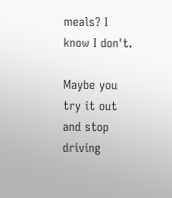meals? I know I don't.

Maybe you try it out and stop driving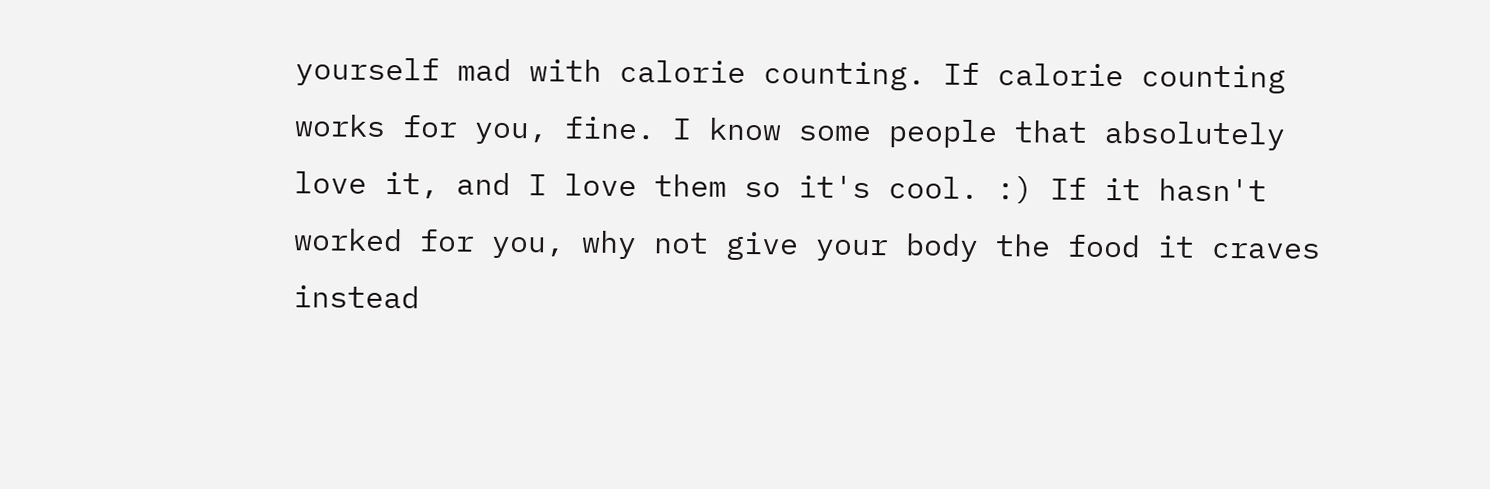yourself mad with calorie counting. If calorie counting works for you, fine. I know some people that absolutely love it, and I love them so it's cool. :) If it hasn't worked for you, why not give your body the food it craves instead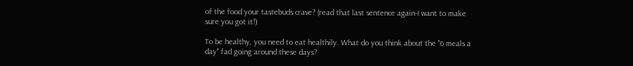of the food your tastebuds crave? (read that last sentence again-I want to make sure you got it!)

To be healthy, you need to eat healthily. What do you think about the "6 meals a day" fad going around these days?